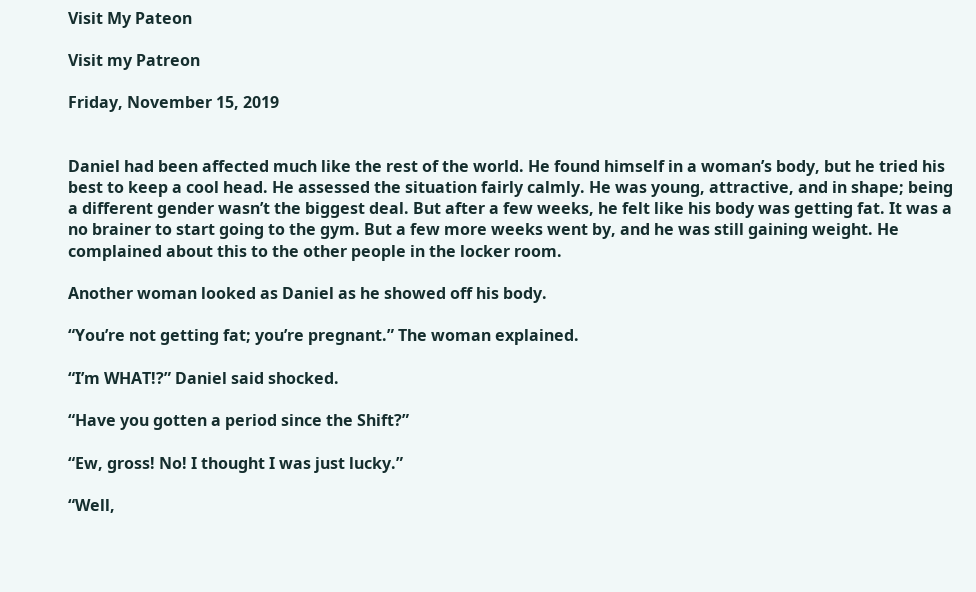Visit My Pateon

Visit my Patreon

Friday, November 15, 2019


Daniel had been affected much like the rest of the world. He found himself in a woman’s body, but he tried his best to keep a cool head. He assessed the situation fairly calmly. He was young, attractive, and in shape; being a different gender wasn’t the biggest deal. But after a few weeks, he felt like his body was getting fat. It was a no brainer to start going to the gym. But a few more weeks went by, and he was still gaining weight. He complained about this to the other people in the locker room.

Another woman looked as Daniel as he showed off his body.

“You’re not getting fat; you’re pregnant.” The woman explained.

“I’m WHAT!?” Daniel said shocked.

“Have you gotten a period since the Shift?”

“Ew, gross! No! I thought I was just lucky.”

“Well,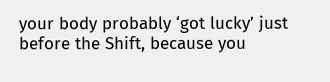your body probably ‘got lucky’ just before the Shift, because you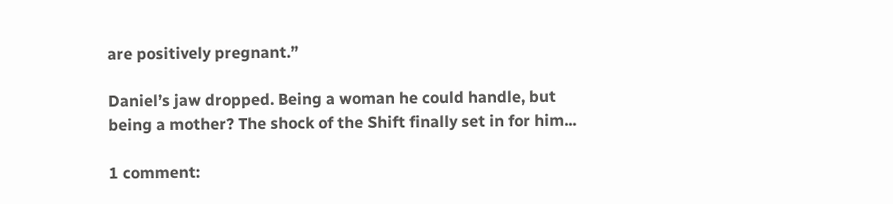are positively pregnant.”

Daniel’s jaw dropped. Being a woman he could handle, but being a mother? The shock of the Shift finally set in for him...

1 comment: